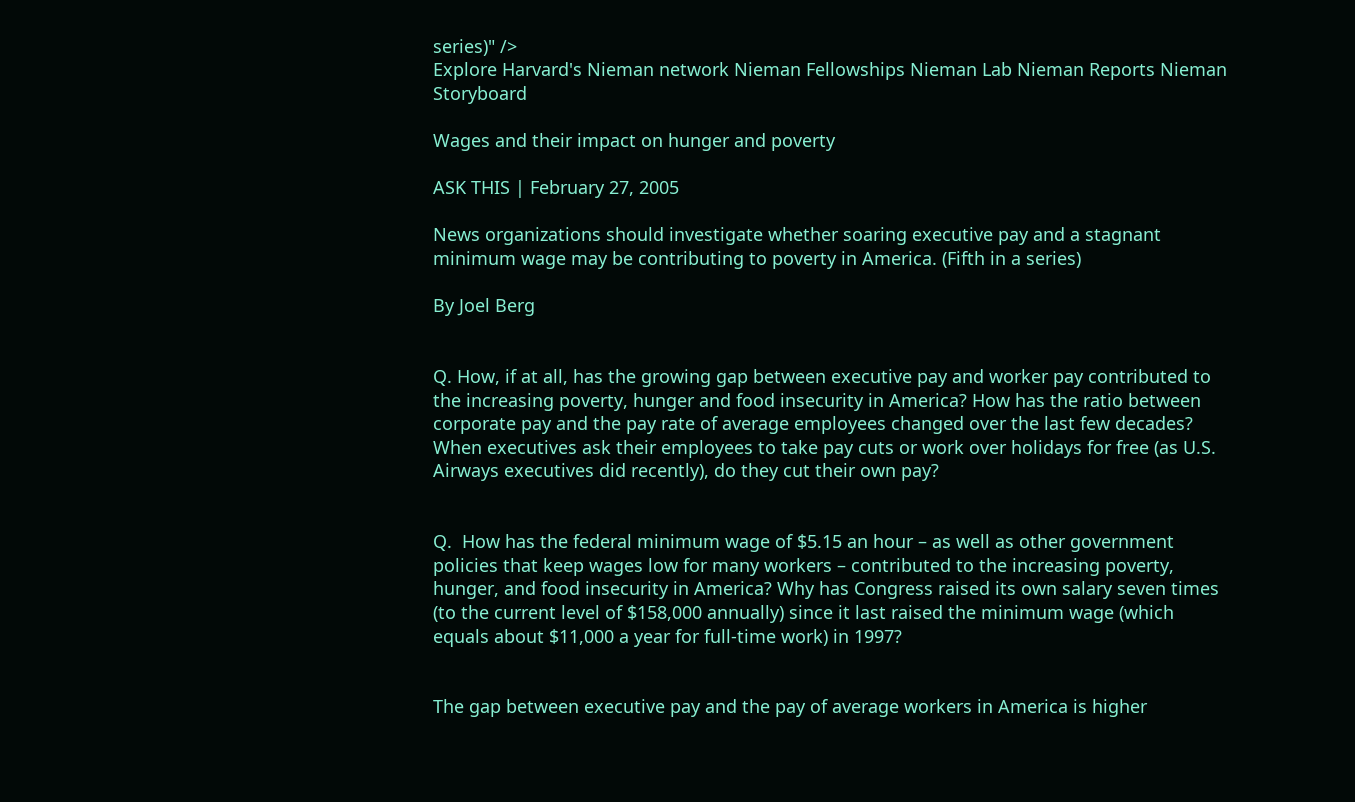series)" />
Explore Harvard's Nieman network Nieman Fellowships Nieman Lab Nieman Reports Nieman Storyboard

Wages and their impact on hunger and poverty

ASK THIS | February 27, 2005

News organizations should investigate whether soaring executive pay and a stagnant minimum wage may be contributing to poverty in America. (Fifth in a series)

By Joel Berg


Q. How, if at all, has the growing gap between executive pay and worker pay contributed to the increasing poverty, hunger and food insecurity in America? How has the ratio between corporate pay and the pay rate of average employees changed over the last few decades?  When executives ask their employees to take pay cuts or work over holidays for free (as U.S. Airways executives did recently), do they cut their own pay?


Q.  How has the federal minimum wage of $5.15 an hour – as well as other government policies that keep wages low for many workers – contributed to the increasing poverty, hunger, and food insecurity in America? Why has Congress raised its own salary seven times (to the current level of $158,000 annually) since it last raised the minimum wage (which equals about $11,000 a year for full-time work) in 1997?


The gap between executive pay and the pay of average workers in America is higher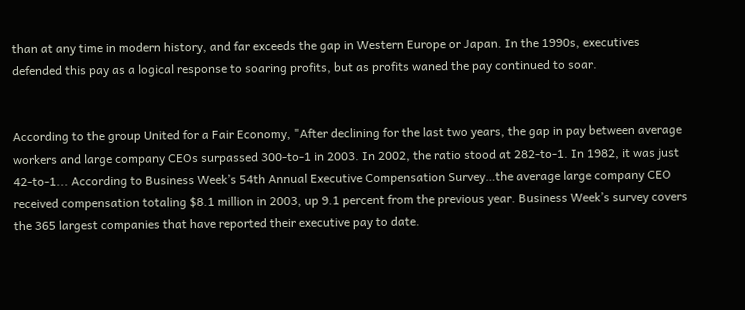than at any time in modern history, and far exceeds the gap in Western Europe or Japan. In the 1990s, executives defended this pay as a logical response to soaring profits, but as profits waned the pay continued to soar.


According to the group United for a Fair Economy, "After declining for the last two years, the gap in pay between average workers and large company CEOs surpassed 300-to-1 in 2003. In 2002, the ratio stood at 282-to-1. In 1982, it was just 42-to-1... According to Business Week’s 54th Annual Executive Compensation Survey…the average large company CEO received compensation totaling $8.1 million in 2003, up 9.1 percent from the previous year. Business Week’s survey covers the 365 largest companies that have reported their executive pay to date.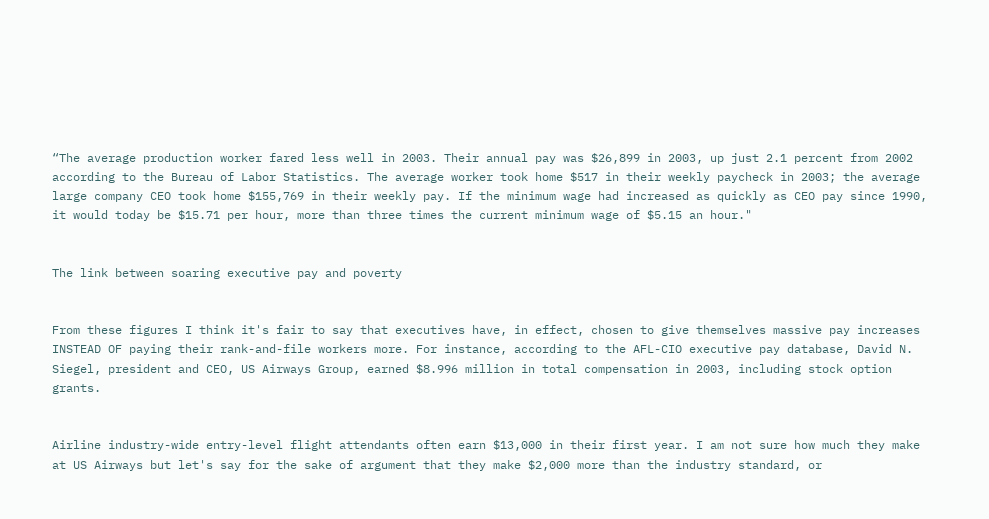“The average production worker fared less well in 2003. Their annual pay was $26,899 in 2003, up just 2.1 percent from 2002 according to the Bureau of Labor Statistics. The average worker took home $517 in their weekly paycheck in 2003; the average large company CEO took home $155,769 in their weekly pay. If the minimum wage had increased as quickly as CEO pay since 1990, it would today be $15.71 per hour, more than three times the current minimum wage of $5.15 an hour."


The link between soaring executive pay and poverty


From these figures I think it's fair to say that executives have, in effect, chosen to give themselves massive pay increases INSTEAD OF paying their rank-and-file workers more. For instance, according to the AFL-CIO executive pay database, David N. Siegel, president and CEO, US Airways Group, earned $8.996 million in total compensation in 2003, including stock option grants.


Airline industry-wide entry-level flight attendants often earn $13,000 in their first year. I am not sure how much they make at US Airways but let's say for the sake of argument that they make $2,000 more than the industry standard, or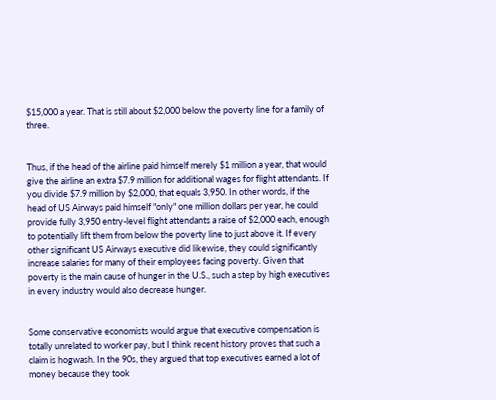$15,000 a year. That is still about $2,000 below the poverty line for a family of three.


Thus, if the head of the airline paid himself merely $1 million a year, that would give the airline an extra $7.9 million for additional wages for flight attendants. If you divide $7.9 million by $2,000, that equals 3,950. In other words, if the head of US Airways paid himself "only" one million dollars per year, he could provide fully 3,950 entry-level flight attendants a raise of $2,000 each, enough to potentially lift them from below the poverty line to just above it. If every other significant US Airways executive did likewise, they could significantly increase salaries for many of their employees facing poverty. Given that poverty is the main cause of hunger in the U.S., such a step by high executives in every industry would also decrease hunger.


Some conservative economists would argue that executive compensation is totally unrelated to worker pay, but I think recent history proves that such a claim is hogwash. In the 90s, they argued that top executives earned a lot of money because they took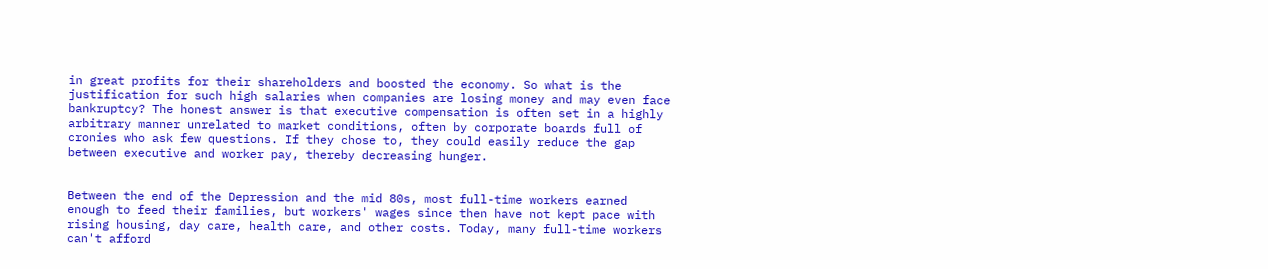in great profits for their shareholders and boosted the economy. So what is the justification for such high salaries when companies are losing money and may even face bankruptcy? The honest answer is that executive compensation is often set in a highly arbitrary manner unrelated to market conditions, often by corporate boards full of cronies who ask few questions. If they chose to, they could easily reduce the gap between executive and worker pay, thereby decreasing hunger.


Between the end of the Depression and the mid 80s, most full-time workers earned enough to feed their families, but workers' wages since then have not kept pace with rising housing, day care, health care, and other costs. Today, many full-time workers can't afford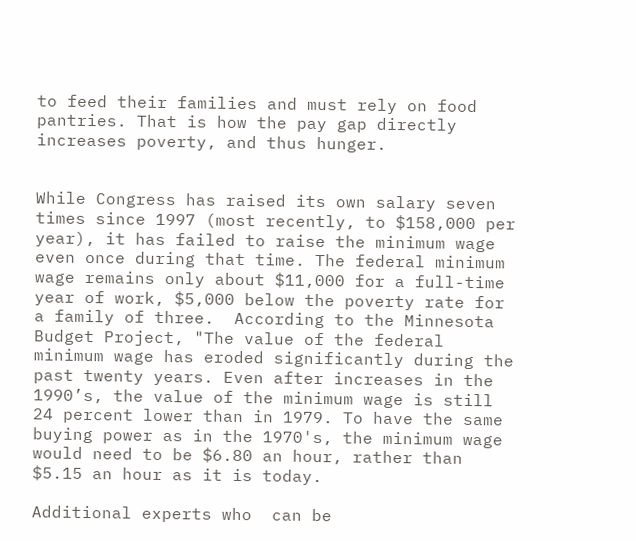to feed their families and must rely on food pantries. That is how the pay gap directly increases poverty, and thus hunger.


While Congress has raised its own salary seven times since 1997 (most recently, to $158,000 per year), it has failed to raise the minimum wage even once during that time. The federal minimum wage remains only about $11,000 for a full-time year of work, $5,000 below the poverty rate for a family of three.  According to the Minnesota Budget Project, "The value of the federal minimum wage has eroded significantly during the past twenty years. Even after increases in the 1990’s, the value of the minimum wage is still 24 percent lower than in 1979. To have the same buying power as in the 1970's, the minimum wage would need to be $6.80 an hour, rather than $5.15 an hour as it is today.

Additional experts who  can be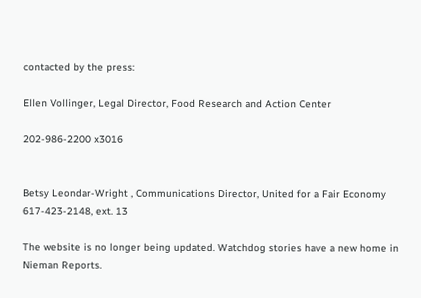contacted by the press:

Ellen Vollinger, Legal Director, Food Research and Action Center

202-986-2200 x3016


Betsy Leondar-Wright , Communications Director, United for a Fair Economy
617-423-2148, ext. 13

The website is no longer being updated. Watchdog stories have a new home in Nieman Reports.